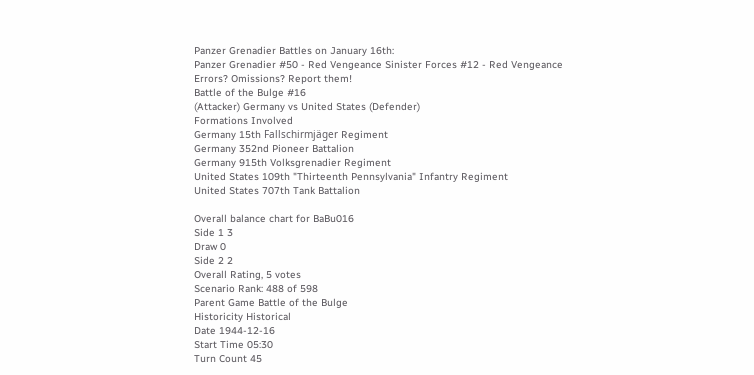Panzer Grenadier Battles on January 16th:
Panzer Grenadier #50 - Red Vengeance Sinister Forces #12 - Red Vengeance
Errors? Omissions? Report them!
Battle of the Bulge #16
(Attacker) Germany vs United States (Defender)
Formations Involved
Germany 15th Fallschirmjäger Regiment
Germany 352nd Pioneer Battalion
Germany 915th Volksgrenadier Regiment
United States 109th "Thirteenth Pennsylvania" Infantry Regiment
United States 707th Tank Battalion

Overall balance chart for BaBu016
Side 1 3
Draw 0
Side 2 2
Overall Rating, 5 votes
Scenario Rank: 488 of 598
Parent Game Battle of the Bulge
Historicity Historical
Date 1944-12-16
Start Time 05:30
Turn Count 45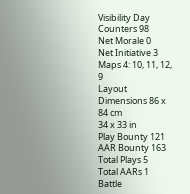Visibility Day
Counters 98
Net Morale 0
Net Initiative 3
Maps 4: 10, 11, 12, 9
Layout Dimensions 86 x 84 cm
34 x 33 in
Play Bounty 121
AAR Bounty 163
Total Plays 5
Total AARs 1
Battle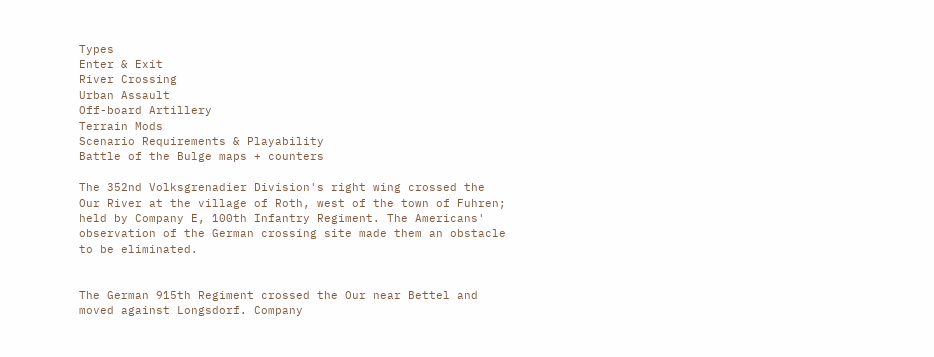Types
Enter & Exit
River Crossing
Urban Assault
Off-board Artillery
Terrain Mods
Scenario Requirements & Playability
Battle of the Bulge maps + counters

The 352nd Volksgrenadier Division's right wing crossed the Our River at the village of Roth, west of the town of Fuhren; held by Company E, 100th Infantry Regiment. The Americans' observation of the German crossing site made them an obstacle to be eliminated.


The German 915th Regiment crossed the Our near Bettel and moved against Longsdorf. Company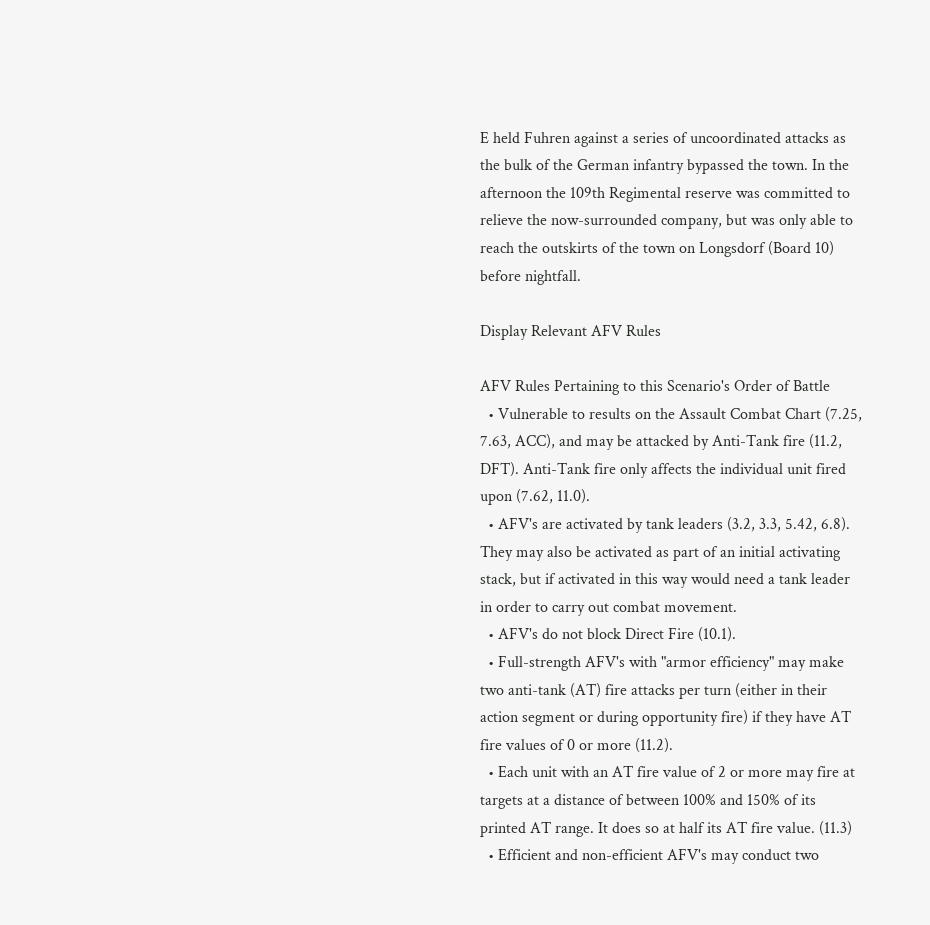E held Fuhren against a series of uncoordinated attacks as the bulk of the German infantry bypassed the town. In the afternoon the 109th Regimental reserve was committed to relieve the now-surrounded company, but was only able to reach the outskirts of the town on Longsdorf (Board 10) before nightfall.

Display Relevant AFV Rules

AFV Rules Pertaining to this Scenario's Order of Battle
  • Vulnerable to results on the Assault Combat Chart (7.25, 7.63, ACC), and may be attacked by Anti-Tank fire (11.2, DFT). Anti-Tank fire only affects the individual unit fired upon (7.62, 11.0).
  • AFV's are activated by tank leaders (3.2, 3.3, 5.42, 6.8). They may also be activated as part of an initial activating stack, but if activated in this way would need a tank leader in order to carry out combat movement.
  • AFV's do not block Direct Fire (10.1).
  • Full-strength AFV's with "armor efficiency" may make two anti-tank (AT) fire attacks per turn (either in their action segment or during opportunity fire) if they have AT fire values of 0 or more (11.2).
  • Each unit with an AT fire value of 2 or more may fire at targets at a distance of between 100% and 150% of its printed AT range. It does so at half its AT fire value. (11.3)
  • Efficient and non-efficient AFV's may conduct two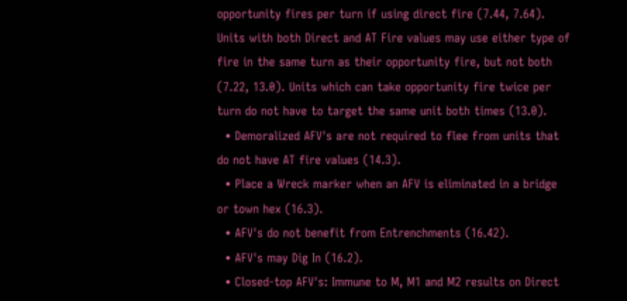opportunity fires per turn if using direct fire (7.44, 7.64). Units with both Direct and AT Fire values may use either type of fire in the same turn as their opportunity fire, but not both (7.22, 13.0). Units which can take opportunity fire twice per turn do not have to target the same unit both times (13.0).
  • Demoralized AFV's are not required to flee from units that do not have AT fire values (14.3).
  • Place a Wreck marker when an AFV is eliminated in a bridge or town hex (16.3).
  • AFV's do not benefit from Entrenchments (16.42).
  • AFV's may Dig In (16.2).
  • Closed-top AFV's: Immune to M, M1 and M2 results on Direct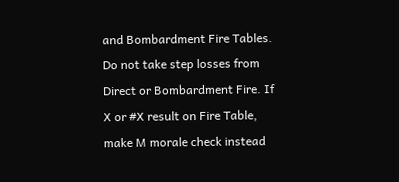and Bombardment Fire Tables. Do not take step losses from Direct or Bombardment Fire. If X or #X result on Fire Table, make M morale check instead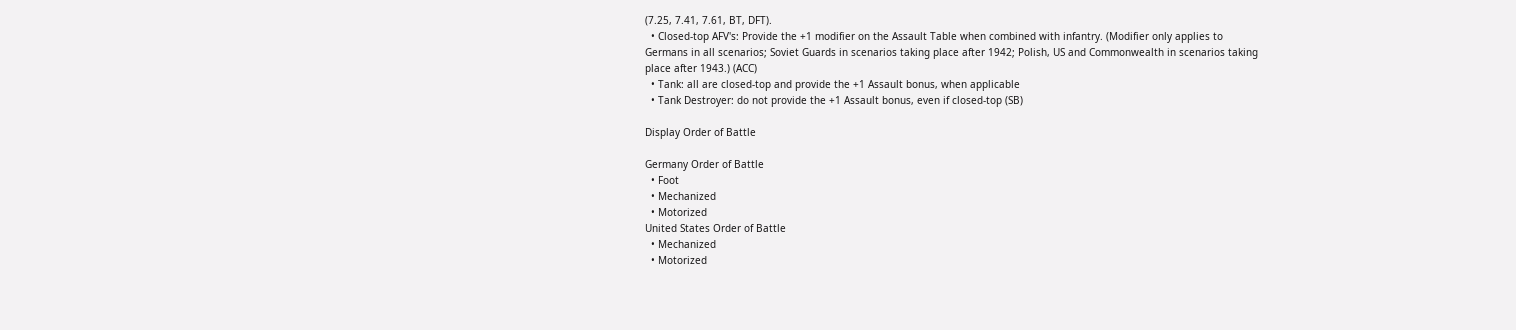(7.25, 7.41, 7.61, BT, DFT).
  • Closed-top AFV's: Provide the +1 modifier on the Assault Table when combined with infantry. (Modifier only applies to Germans in all scenarios; Soviet Guards in scenarios taking place after 1942; Polish, US and Commonwealth in scenarios taking place after 1943.) (ACC)
  • Tank: all are closed-top and provide the +1 Assault bonus, when applicable
  • Tank Destroyer: do not provide the +1 Assault bonus, even if closed-top (SB)

Display Order of Battle

Germany Order of Battle
  • Foot
  • Mechanized
  • Motorized
United States Order of Battle
  • Mechanized
  • Motorized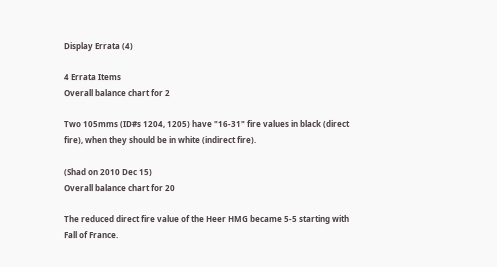Display Errata (4)

4 Errata Items
Overall balance chart for 2

Two 105mms (ID#s 1204, 1205) have "16-31" fire values in black (direct fire), when they should be in white (indirect fire).

(Shad on 2010 Dec 15)
Overall balance chart for 20

The reduced direct fire value of the Heer HMG became 5-5 starting with Fall of France.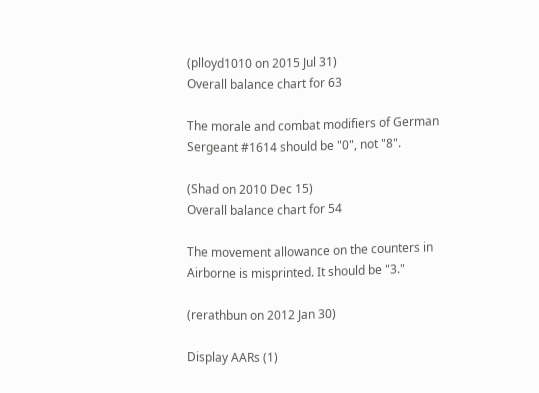(plloyd1010 on 2015 Jul 31)
Overall balance chart for 63

The morale and combat modifiers of German Sergeant #1614 should be "0", not "8".

(Shad on 2010 Dec 15)
Overall balance chart for 54

The movement allowance on the counters in Airborne is misprinted. It should be "3."

(rerathbun on 2012 Jan 30)

Display AARs (1)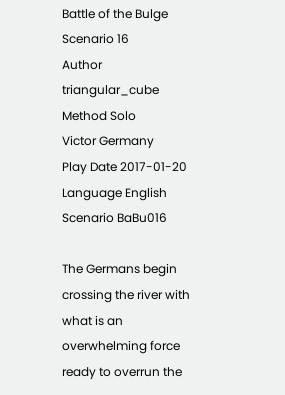Battle of the Bulge Scenario 16
Author triangular_cube
Method Solo
Victor Germany
Play Date 2017-01-20
Language English
Scenario BaBu016

The Germans begin crossing the river with what is an overwhelming force ready to overrun the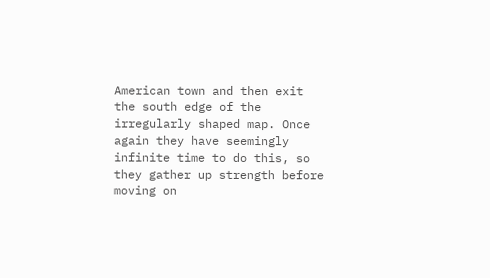American town and then exit the south edge of the irregularly shaped map. Once again they have seemingly infinite time to do this, so they gather up strength before moving on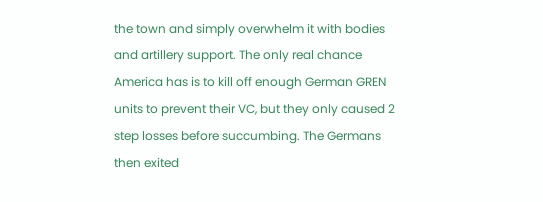the town and simply overwhelm it with bodies and artillery support. The only real chance America has is to kill off enough German GREN units to prevent their VC, but they only caused 2 step losses before succumbing. The Germans then exited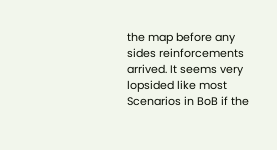the map before any sides reinforcements arrived. It seems very lopsided like most Scenarios in BoB if the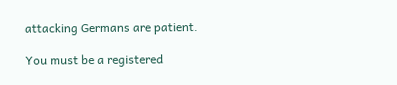attacking Germans are patient.

You must be a registered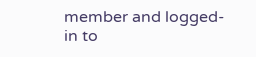member and logged-in to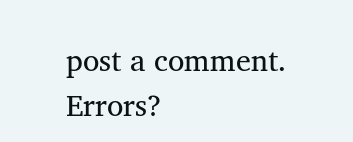post a comment.
Errors?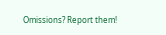Omissions? Report them!